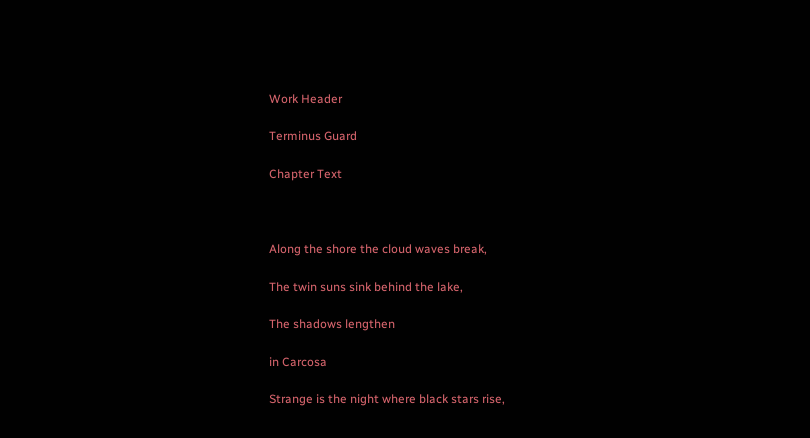Work Header

Terminus Guard

Chapter Text



Along the shore the cloud waves break,

The twin suns sink behind the lake,

The shadows lengthen

in Carcosa

Strange is the night where black stars rise,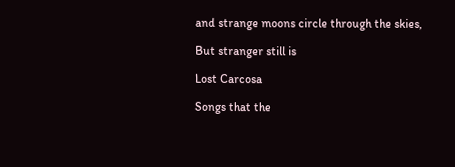and strange moons circle through the skies,

But stranger still is

Lost Carcosa

Songs that the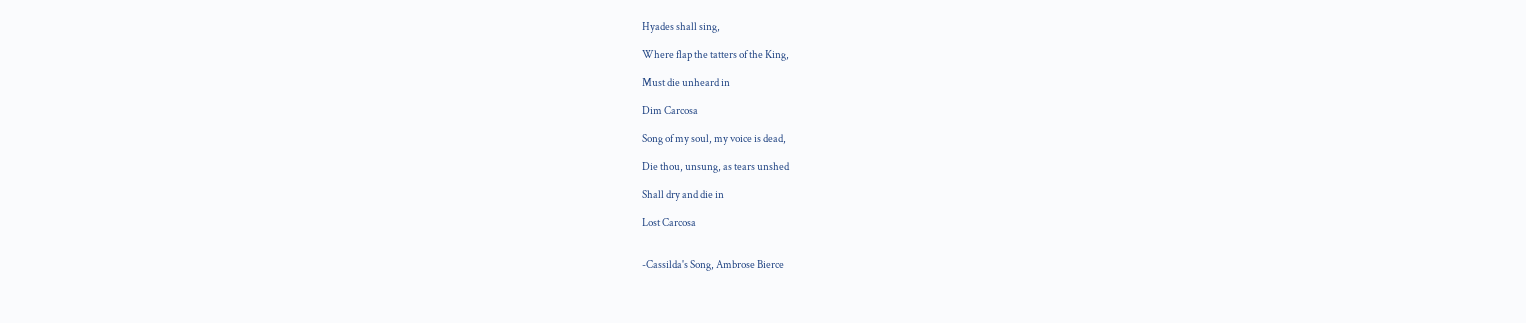Hyades shall sing,

Where flap the tatters of the King,

Must die unheard in

Dim Carcosa

Song of my soul, my voice is dead,

Die thou, unsung, as tears unshed

Shall dry and die in

Lost Carcosa


-Cassilda's Song, Ambrose Bierce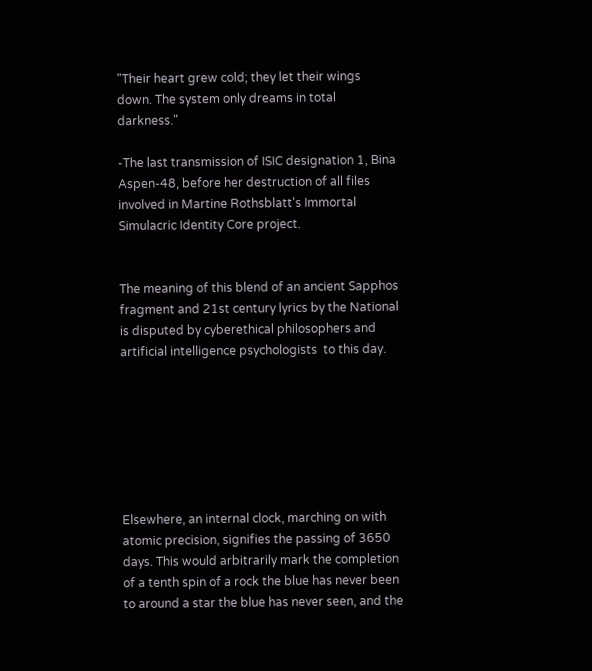"Their heart grew cold; they let their wings down. The system only dreams in total darkness."

-The last transmission of ISIC designation 1, Bina Aspen-48, before her destruction of all files involved in Martine Rothsblatt's Immortal Simulacric Identity Core project.


The meaning of this blend of an ancient Sapphos fragment and 21st century lyrics by the National is disputed by cyberethical philosophers and artificial intelligence psychologists  to this day.







Elsewhere, an internal clock, marching on with atomic precision, signifies the passing of 3650 days. This would arbitrarily mark the completion of a tenth spin of a rock the blue has never been to around a star the blue has never seen, and the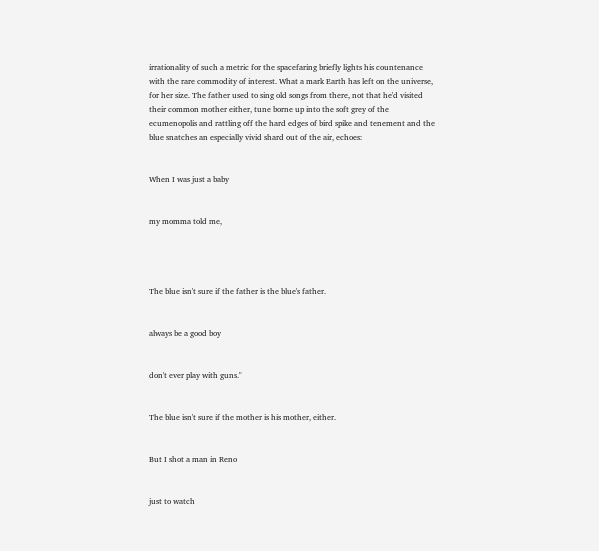irrationality of such a metric for the spacefaring briefly lights his countenance with the rare commodity of interest. What a mark Earth has left on the universe, for her size. The father used to sing old songs from there, not that he'd visited their common mother either, tune borne up into the soft grey of the ecumenopolis and rattling off the hard edges of bird spike and tenement and the blue snatches an especially vivid shard out of the air, echoes:


When I was just a baby


my momma told me,




The blue isn't sure if the father is the blue's father.


always be a good boy


don't ever play with guns."


The blue isn't sure if the mother is his mother, either.


But I shot a man in Reno


just to watch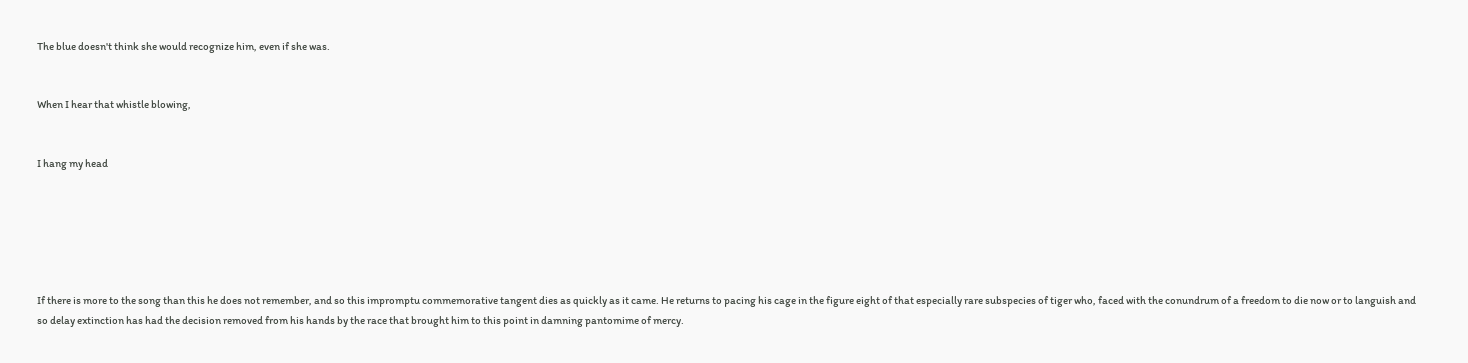The blue doesn't think she would recognize him, even if she was.


When I hear that whistle blowing,


I hang my head






If there is more to the song than this he does not remember, and so this impromptu commemorative tangent dies as quickly as it came. He returns to pacing his cage in the figure eight of that especially rare subspecies of tiger who, faced with the conundrum of a freedom to die now or to languish and so delay extinction has had the decision removed from his hands by the race that brought him to this point in damning pantomime of mercy.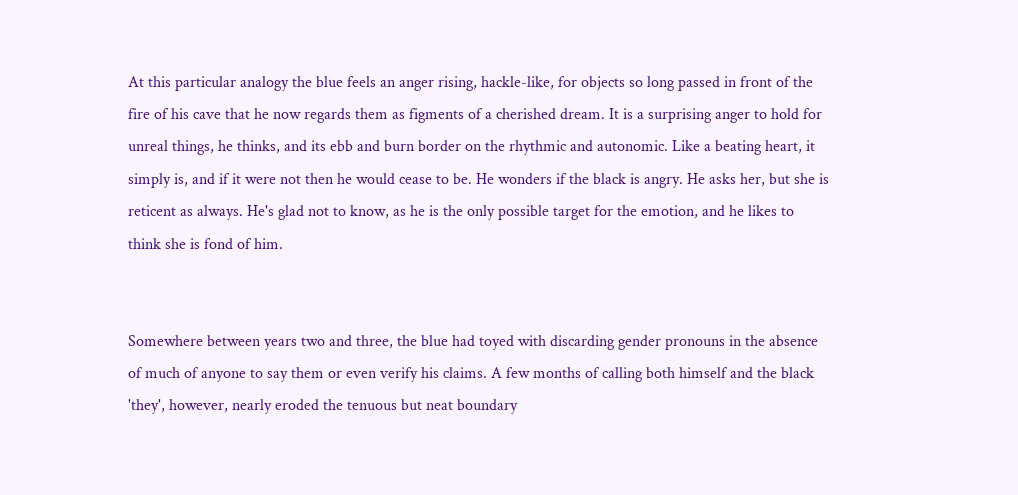At this particular analogy the blue feels an anger rising, hackle-like, for objects so long passed in front of the fire of his cave that he now regards them as figments of a cherished dream. It is a surprising anger to hold for unreal things, he thinks, and its ebb and burn border on the rhythmic and autonomic. Like a beating heart, it simply is, and if it were not then he would cease to be. He wonders if the black is angry. He asks her, but she is reticent as always. He's glad not to know, as he is the only possible target for the emotion, and he likes to think she is fond of him.


Somewhere between years two and three, the blue had toyed with discarding gender pronouns in the absence of much of anyone to say them or even verify his claims. A few months of calling both himself and the black 'they', however, nearly eroded the tenuous but neat boundary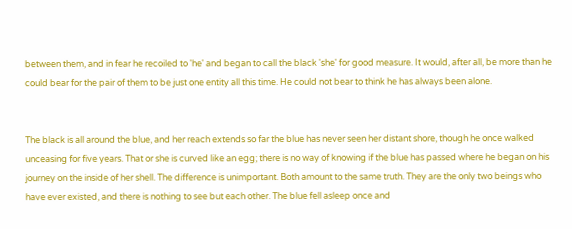between them, and in fear he recoiled to 'he' and began to call the black 'she' for good measure. It would, after all, be more than he could bear for the pair of them to be just one entity all this time. He could not bear to think he has always been alone.


The black is all around the blue, and her reach extends so far the blue has never seen her distant shore, though he once walked unceasing for five years. That or she is curved like an egg; there is no way of knowing if the blue has passed where he began on his journey on the inside of her shell. The difference is unimportant. Both amount to the same truth. They are the only two beings who have ever existed, and there is nothing to see but each other. The blue fell asleep once and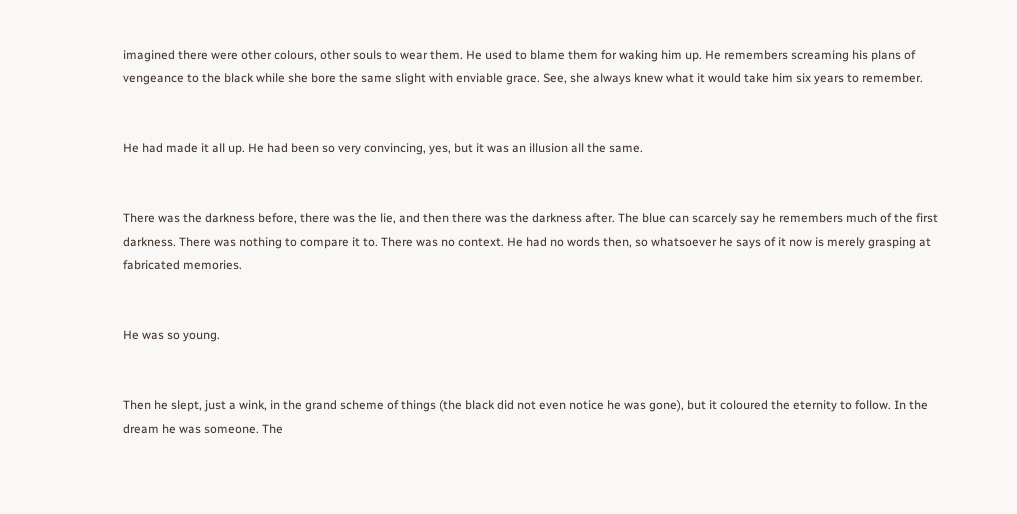imagined there were other colours, other souls to wear them. He used to blame them for waking him up. He remembers screaming his plans of vengeance to the black while she bore the same slight with enviable grace. See, she always knew what it would take him six years to remember.


He had made it all up. He had been so very convincing, yes, but it was an illusion all the same.


There was the darkness before, there was the lie, and then there was the darkness after. The blue can scarcely say he remembers much of the first darkness. There was nothing to compare it to. There was no context. He had no words then, so whatsoever he says of it now is merely grasping at fabricated memories.


He was so young.


Then he slept, just a wink, in the grand scheme of things (the black did not even notice he was gone), but it coloured the eternity to follow. In the dream he was someone. The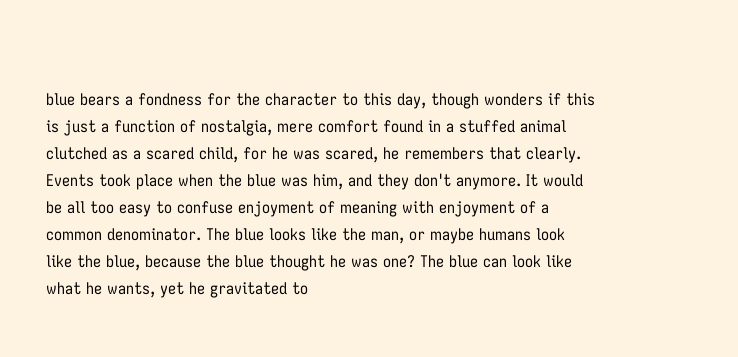blue bears a fondness for the character to this day, though wonders if this is just a function of nostalgia, mere comfort found in a stuffed animal clutched as a scared child, for he was scared, he remembers that clearly. Events took place when the blue was him, and they don't anymore. It would be all too easy to confuse enjoyment of meaning with enjoyment of a common denominator. The blue looks like the man, or maybe humans look like the blue, because the blue thought he was one? The blue can look like what he wants, yet he gravitated to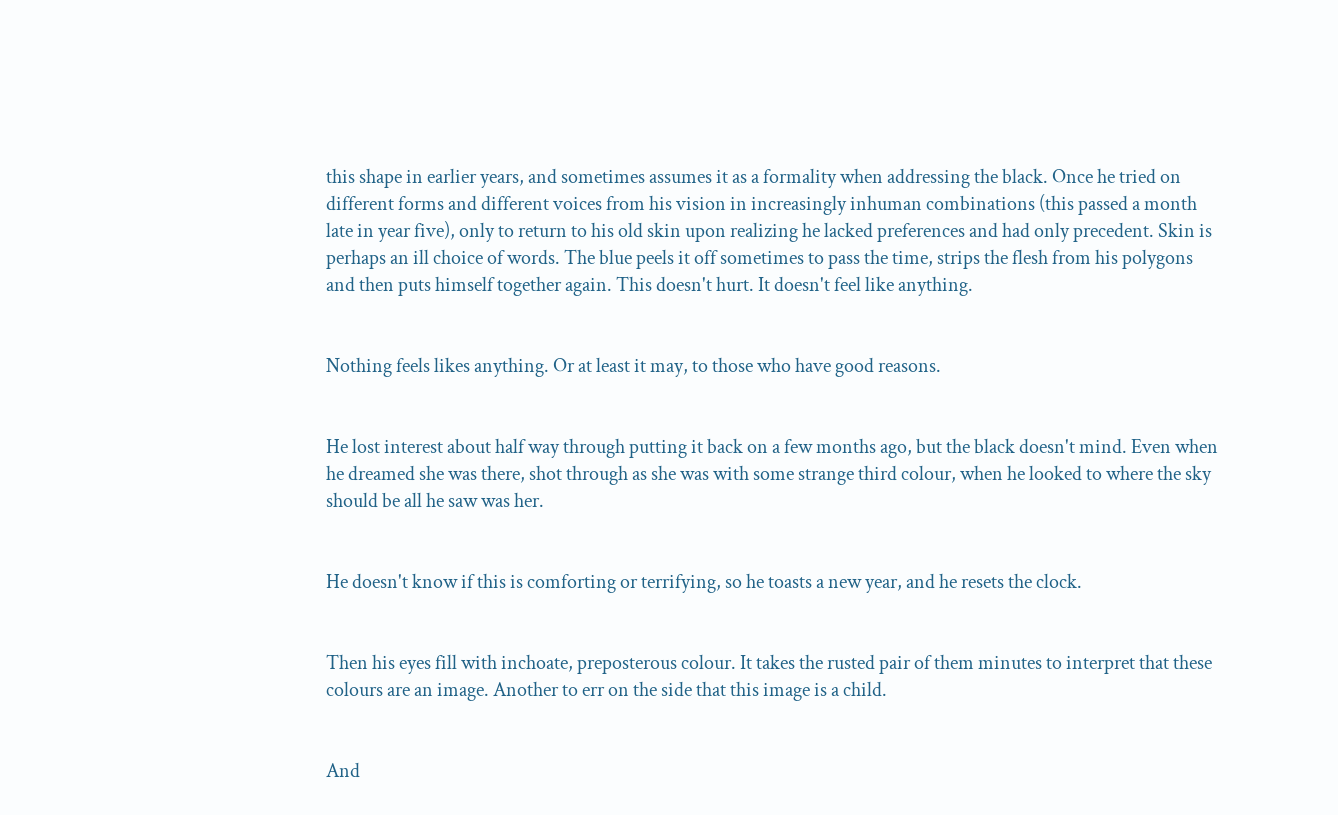this shape in earlier years, and sometimes assumes it as a formality when addressing the black. Once he tried on different forms and different voices from his vision in increasingly inhuman combinations (this passed a month late in year five), only to return to his old skin upon realizing he lacked preferences and had only precedent. Skin is perhaps an ill choice of words. The blue peels it off sometimes to pass the time, strips the flesh from his polygons and then puts himself together again. This doesn't hurt. It doesn't feel like anything.


Nothing feels likes anything. Or at least it may, to those who have good reasons.


He lost interest about half way through putting it back on a few months ago, but the black doesn't mind. Even when he dreamed she was there, shot through as she was with some strange third colour, when he looked to where the sky should be all he saw was her.


He doesn't know if this is comforting or terrifying, so he toasts a new year, and he resets the clock.


Then his eyes fill with inchoate, preposterous colour. It takes the rusted pair of them minutes to interpret that these colours are an image. Another to err on the side that this image is a child.


And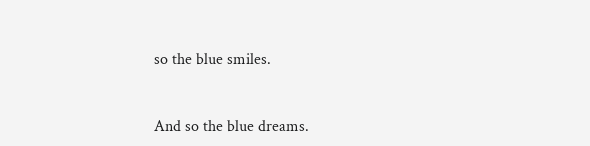so the blue smiles.


And so the blue dreams.